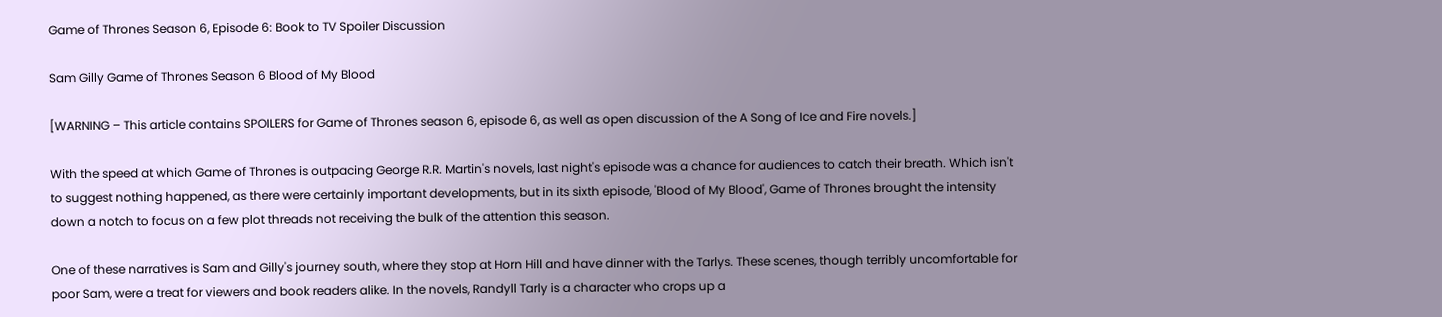Game of Thrones Season 6, Episode 6: Book to TV Spoiler Discussion

Sam Gilly Game of Thrones Season 6 Blood of My Blood

[WARNING – This article contains SPOILERS for Game of Thrones season 6, episode 6, as well as open discussion of the A Song of Ice and Fire novels.]

With the speed at which Game of Thrones is outpacing George R.R. Martin's novels, last night's episode was a chance for audiences to catch their breath. Which isn't to suggest nothing happened, as there were certainly important developments, but in its sixth episode, 'Blood of My Blood', Game of Thrones brought the intensity down a notch to focus on a few plot threads not receiving the bulk of the attention this season.

One of these narratives is Sam and Gilly's journey south, where they stop at Horn Hill and have dinner with the Tarlys. These scenes, though terribly uncomfortable for poor Sam, were a treat for viewers and book readers alike. In the novels, Randyll Tarly is a character who crops up a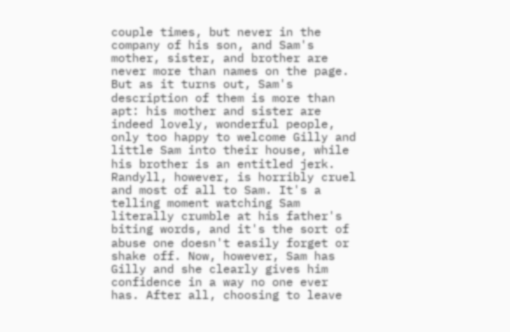couple times, but never in the company of his son, and Sam's mother, sister, and brother are never more than names on the page. But as it turns out, Sam's description of them is more than apt: his mother and sister are indeed lovely, wonderful people, only too happy to welcome Gilly and little Sam into their house, while his brother is an entitled jerk. Randyll, however, is horribly cruel and most of all to Sam. It's a telling moment watching Sam literally crumble at his father's biting words, and it's the sort of abuse one doesn't easily forget or shake off. Now, however, Sam has Gilly and she clearly gives him confidence in a way no one ever has. After all, choosing to leave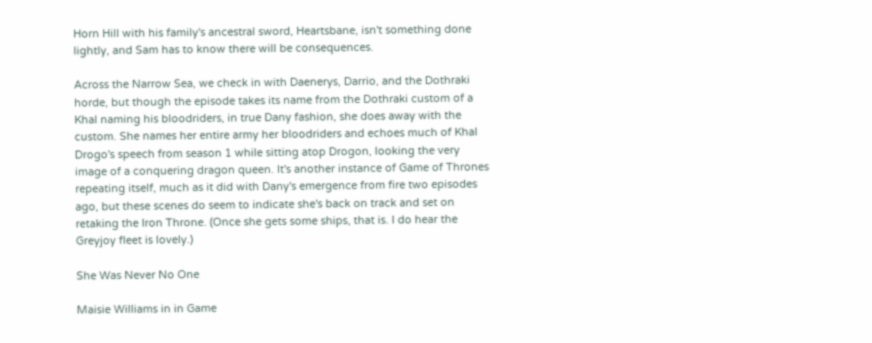Horn Hill with his family's ancestral sword, Heartsbane, isn't something done lightly, and Sam has to know there will be consequences.

Across the Narrow Sea, we check in with Daenerys, Darrio, and the Dothraki horde, but though the episode takes its name from the Dothraki custom of a Khal naming his bloodriders, in true Dany fashion, she does away with the custom. She names her entire army her bloodriders and echoes much of Khal Drogo's speech from season 1 while sitting atop Drogon, looking the very image of a conquering dragon queen. It's another instance of Game of Thrones repeating itself, much as it did with Dany's emergence from fire two episodes ago, but these scenes do seem to indicate she's back on track and set on retaking the Iron Throne. (Once she gets some ships, that is. I do hear the Greyjoy fleet is lovely.)

She Was Never No One

Maisie Williams in in Game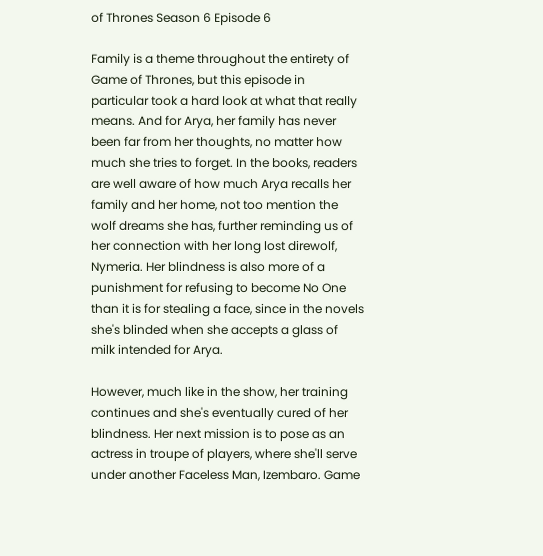of Thrones Season 6 Episode 6

Family is a theme throughout the entirety of Game of Thrones, but this episode in particular took a hard look at what that really means. And for Arya, her family has never been far from her thoughts, no matter how much she tries to forget. In the books, readers are well aware of how much Arya recalls her family and her home, not too mention the wolf dreams she has, further reminding us of her connection with her long lost direwolf, Nymeria. Her blindness is also more of a punishment for refusing to become No One than it is for stealing a face, since in the novels she's blinded when she accepts a glass of milk intended for Arya.

However, much like in the show, her training continues and she's eventually cured of her blindness. Her next mission is to pose as an actress in troupe of players, where she'll serve under another Faceless Man, Izembaro. Game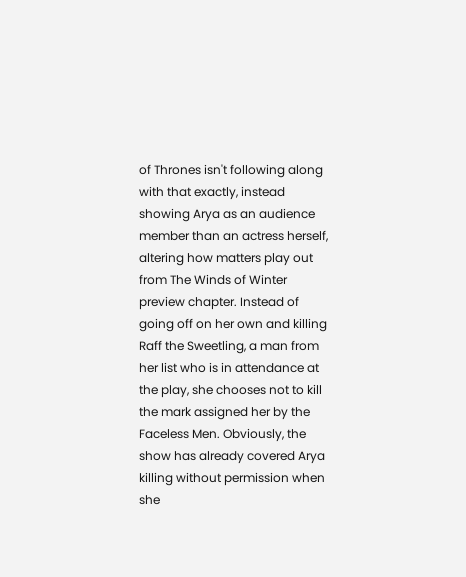of Thrones isn't following along with that exactly, instead showing Arya as an audience member than an actress herself, altering how matters play out from The Winds of Winter preview chapter. Instead of going off on her own and killing Raff the Sweetling, a man from her list who is in attendance at the play, she chooses not to kill the mark assigned her by the Faceless Men. Obviously, the show has already covered Arya killing without permission when she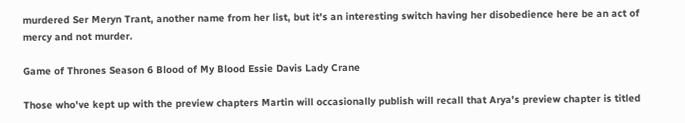murdered Ser Meryn Trant, another name from her list, but it's an interesting switch having her disobedience here be an act of mercy and not murder.

Game of Thrones Season 6 Blood of My Blood Essie Davis Lady Crane

Those who've kept up with the preview chapters Martin will occasionally publish will recall that Arya's preview chapter is titled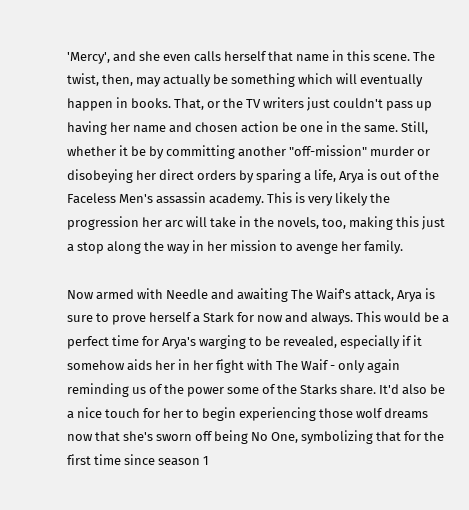'Mercy', and she even calls herself that name in this scene. The twist, then, may actually be something which will eventually happen in books. That, or the TV writers just couldn't pass up having her name and chosen action be one in the same. Still, whether it be by committing another "off-mission" murder or disobeying her direct orders by sparing a life, Arya is out of the Faceless Men's assassin academy. This is very likely the progression her arc will take in the novels, too, making this just a stop along the way in her mission to avenge her family.

Now armed with Needle and awaiting The Waif's attack, Arya is sure to prove herself a Stark for now and always. This would be a perfect time for Arya's warging to be revealed, especially if it somehow aids her in her fight with The Waif - only again reminding us of the power some of the Starks share. It'd also be a nice touch for her to begin experiencing those wolf dreams now that she's sworn off being No One, symbolizing that for the first time since season 1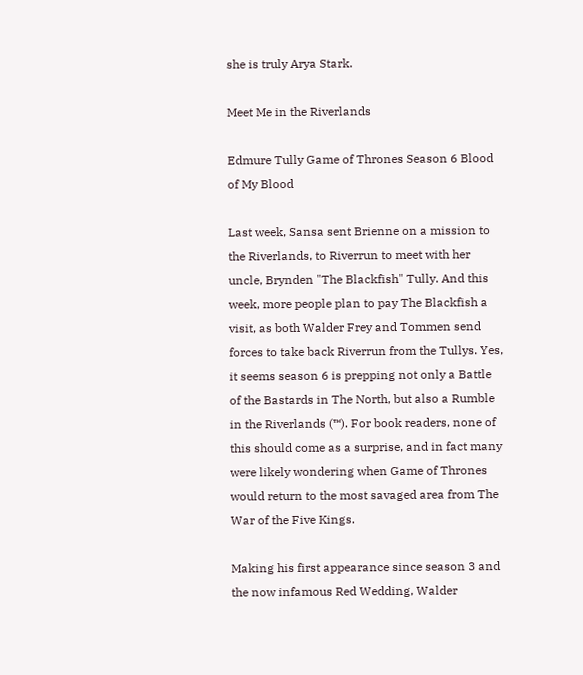she is truly Arya Stark.

Meet Me in the Riverlands

Edmure Tully Game of Thrones Season 6 Blood of My Blood

Last week, Sansa sent Brienne on a mission to the Riverlands, to Riverrun to meet with her uncle, Brynden "The Blackfish" Tully. And this week, more people plan to pay The Blackfish a visit, as both Walder Frey and Tommen send forces to take back Riverrun from the Tullys. Yes, it seems season 6 is prepping not only a Battle of the Bastards in The North, but also a Rumble in the Riverlands (™). For book readers, none of this should come as a surprise, and in fact many were likely wondering when Game of Thrones would return to the most savaged area from The War of the Five Kings.

Making his first appearance since season 3 and the now infamous Red Wedding, Walder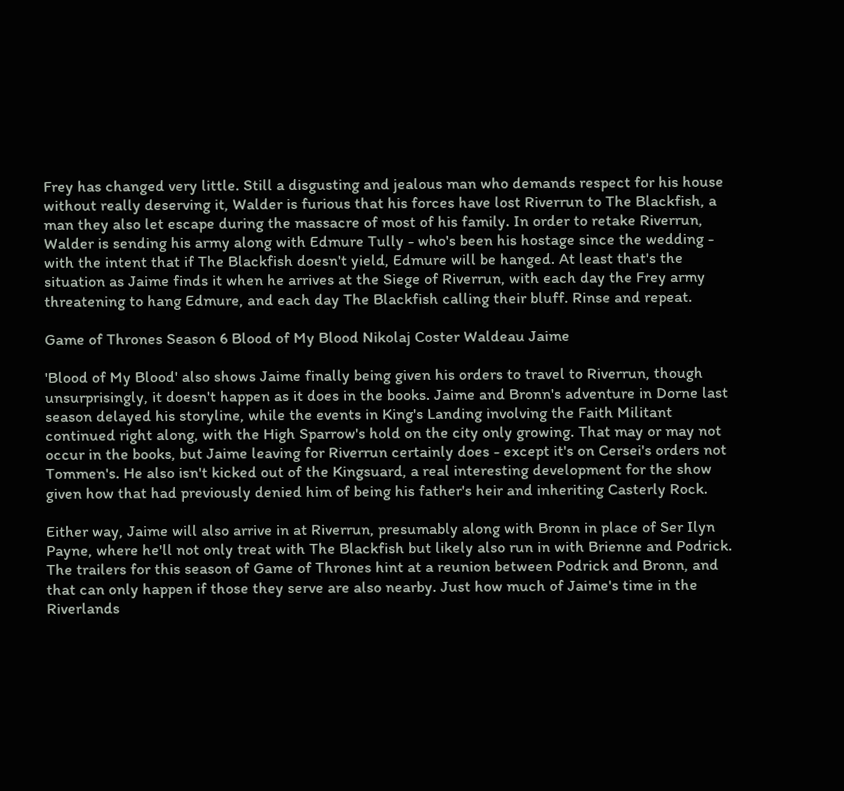Frey has changed very little. Still a disgusting and jealous man who demands respect for his house without really deserving it, Walder is furious that his forces have lost Riverrun to The Blackfish, a man they also let escape during the massacre of most of his family. In order to retake Riverrun, Walder is sending his army along with Edmure Tully - who's been his hostage since the wedding - with the intent that if The Blackfish doesn't yield, Edmure will be hanged. At least that's the situation as Jaime finds it when he arrives at the Siege of Riverrun, with each day the Frey army threatening to hang Edmure, and each day The Blackfish calling their bluff. Rinse and repeat.

Game of Thrones Season 6 Blood of My Blood Nikolaj Coster Waldeau Jaime

'Blood of My Blood' also shows Jaime finally being given his orders to travel to Riverrun, though unsurprisingly, it doesn't happen as it does in the books. Jaime and Bronn's adventure in Dorne last season delayed his storyline, while the events in King's Landing involving the Faith Militant continued right along, with the High Sparrow's hold on the city only growing. That may or may not occur in the books, but Jaime leaving for Riverrun certainly does - except it's on Cersei's orders not Tommen's. He also isn't kicked out of the Kingsuard, a real interesting development for the show given how that had previously denied him of being his father's heir and inheriting Casterly Rock.

Either way, Jaime will also arrive in at Riverrun, presumably along with Bronn in place of Ser Ilyn Payne, where he'll not only treat with The Blackfish but likely also run in with Brienne and Podrick. The trailers for this season of Game of Thrones hint at a reunion between Podrick and Bronn, and that can only happen if those they serve are also nearby. Just how much of Jaime's time in the Riverlands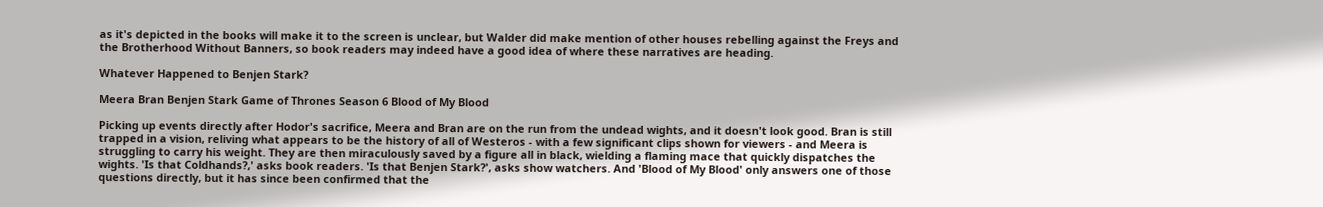as it's depicted in the books will make it to the screen is unclear, but Walder did make mention of other houses rebelling against the Freys and the Brotherhood Without Banners, so book readers may indeed have a good idea of where these narratives are heading.

Whatever Happened to Benjen Stark?

Meera Bran Benjen Stark Game of Thrones Season 6 Blood of My Blood

Picking up events directly after Hodor's sacrifice, Meera and Bran are on the run from the undead wights, and it doesn't look good. Bran is still trapped in a vision, reliving what appears to be the history of all of Westeros - with a few significant clips shown for viewers - and Meera is struggling to carry his weight. They are then miraculously saved by a figure all in black, wielding a flaming mace that quickly dispatches the wights. 'Is that Coldhands?,' asks book readers. 'Is that Benjen Stark?', asks show watchers. And 'Blood of My Blood' only answers one of those questions directly, but it has since been confirmed that the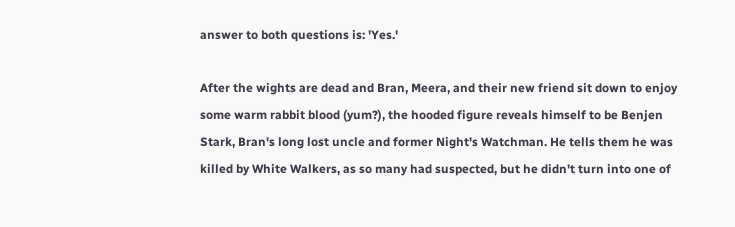answer to both questions is: 'Yes.'

After the wights are dead and Bran, Meera, and their new friend sit down to enjoy some warm rabbit blood (yum?), the hooded figure reveals himself to be Benjen Stark, Bran's long lost uncle and former Night's Watchman. He tells them he was killed by White Walkers, as so many had suspected, but he didn't turn into one of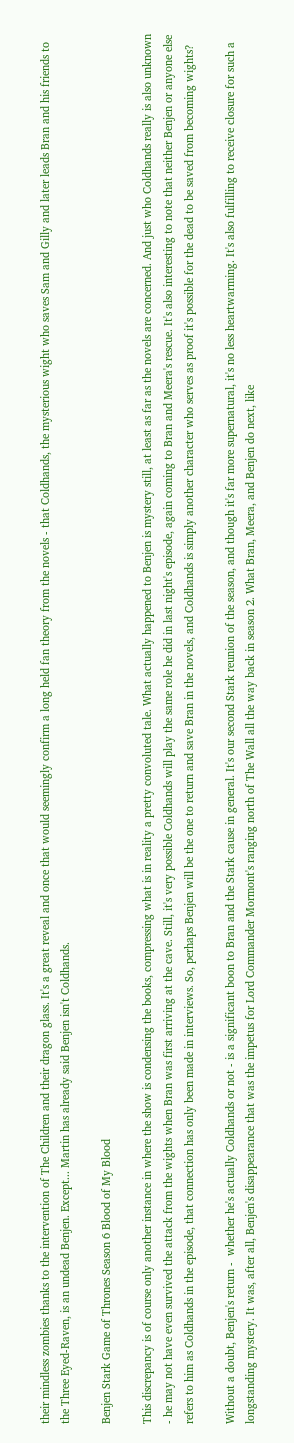their mindless zombies thanks to the intervention of The Children and their dragon glass. It's a great reveal and once that would seemingly confirm a long held fan theory from the novels - that Coldhands, the mysterious wight who saves Sam and Gilly and later leads Bran and his friends to the Three Eyed-Raven, is an undead Benjen. Except... Martin has already said Benjen isn't Coldhands.

Benjen Stark Game of Thrones Season 6 Blood of My Blood

This discrepancy is of course only another instance in where the show is condensing the books, compressing what is in reality a pretty convoluted tale. What actually happened to Benjen is mystery still, at least as far as the novels are concerned. And just who Coldhands really is also unknown - he may not have even survived the attack from the wights when Bran was first arriving at the cave. Still, it's very possible Coldhands will play the same role he did in last night's episode, again coming to Bran and Meera's rescue. It's also interesting to note that neither Benjen or anyone else refers to him as Coldhands in the episode, that connection has only been made in interviews. So, perhaps Benjen will be the one to return and save Bran in the novels, and Coldhands is simply another character who serves as proof it's possible for the dead to be saved from becoming wights?

Without a doubt, Benjen's return -  whether he's actually Coldhands or not - is a significant boon to Bran and the Stark cause in general. It's our second Stark reunion of the season, and though it's far more supernatural, it's no less heartwarming. It's also fulfilling to receive closure for such a longstanding mystery. It was, after all, Benjen's disappearance that was the impetus for Lord Commander Mormont's ranging north of The Wall all the way back in season 2. What Bran, Meera, and Benjen do next, like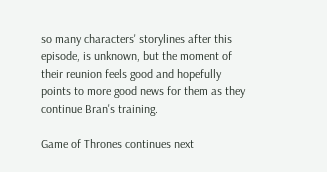so many characters' storylines after this episode, is unknown, but the moment of their reunion feels good and hopefully points to more good news for them as they continue Bran's training.

Game of Thrones continues next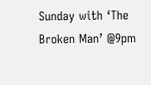Sunday with ‘The Broken Man’ @9pm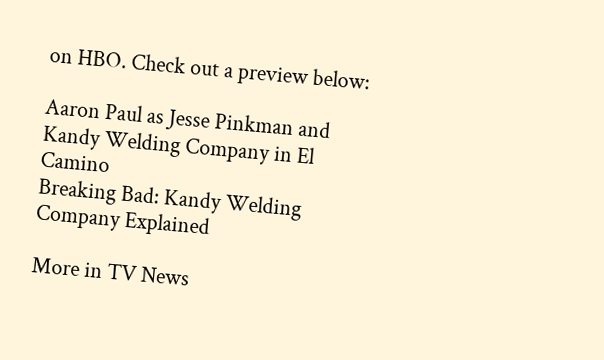on HBO. Check out a preview below:

Aaron Paul as Jesse Pinkman and Kandy Welding Company in El Camino
Breaking Bad: Kandy Welding Company Explained

More in TV News